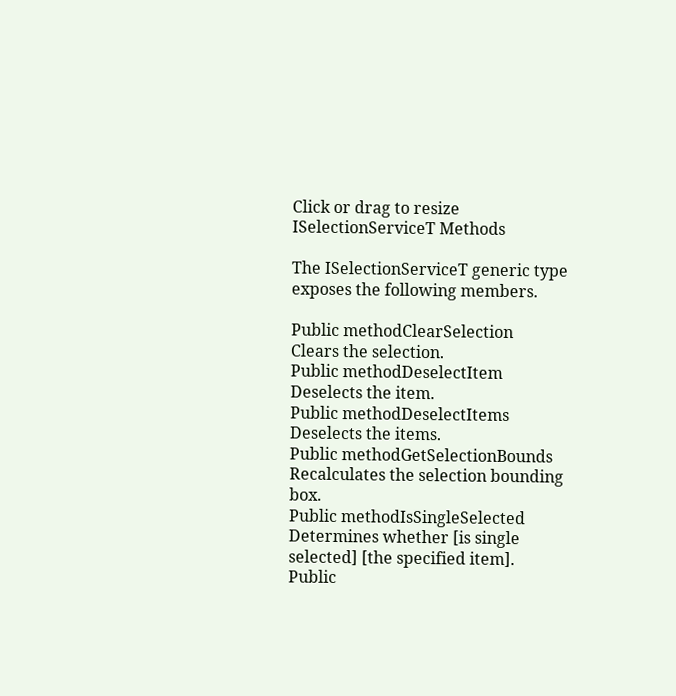Click or drag to resize
ISelectionServiceT Methods

The ISelectionServiceT generic type exposes the following members.

Public methodClearSelection
Clears the selection.
Public methodDeselectItem
Deselects the item.
Public methodDeselectItems
Deselects the items.
Public methodGetSelectionBounds
Recalculates the selection bounding box.
Public methodIsSingleSelected
Determines whether [is single selected] [the specified item].
Public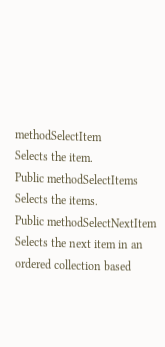methodSelectItem
Selects the item.
Public methodSelectItems
Selects the items.
Public methodSelectNextItem
Selects the next item in an ordered collection based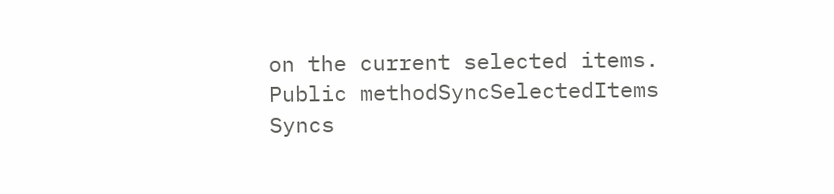on the current selected items.
Public methodSyncSelectedItems
Syncs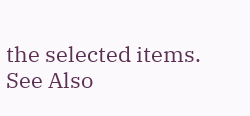the selected items.
See Also